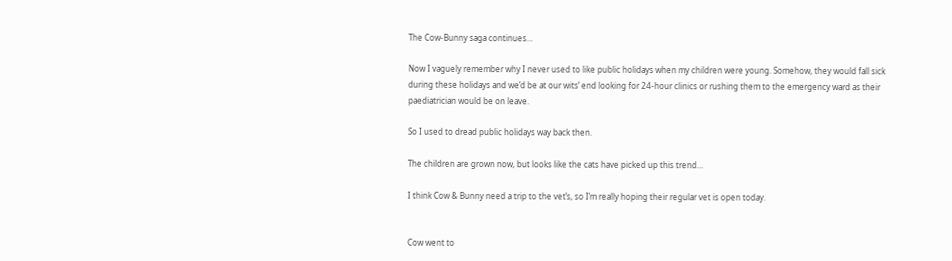The Cow-Bunny saga continues…

Now I vaguely remember why I never used to like public holidays when my children were young. Somehow, they would fall sick during these holidays and we’d be at our wits’ end looking for 24-hour clinics or rushing them to the emergency ward as their paediatrician would be on leave.

So I used to dread public holidays way back then.

The children are grown now, but looks like the cats have picked up this trend…

I think Cow & Bunny need a trip to the vet’s, so I’m really hoping their regular vet is open today.


Cow went to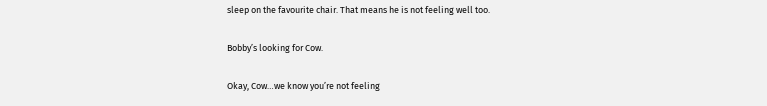sleep on the favourite chair. That means he is not feeling well too.

Bobby’s looking for Cow.

Okay, Cow…we know you’re not feeling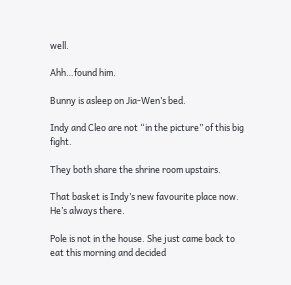well.

Ahh…found him.

Bunny is asleep on Jia-Wen’s bed.

Indy and Cleo are not “in the picture” of this big fight.

They both share the shrine room upstairs.

That basket is Indy’s new favourite place now. He’s always there.

Pole is not in the house. She just came back to eat this morning and decided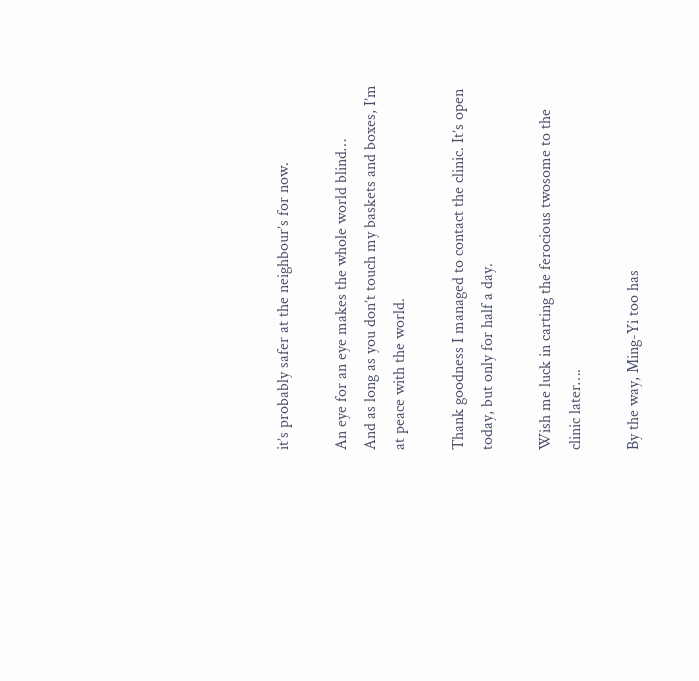it’s probably safer at the neighbour’s for now.

An eye for an eye makes the whole world blind…
And as long as you don’t touch my baskets and boxes, I’m at peace with the world.

Thank goodness I managed to contact the clinic. It’s open today, but only for half a day.

Wish me luck in carting the ferocious twosome to the clinic later….

By the way, Ming-Yi too has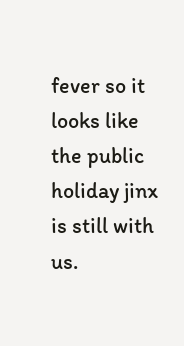fever so it looks like the public holiday jinx is still with us.